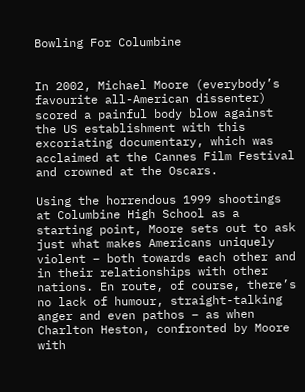Bowling For Columbine


In 2002, Michael Moore (everybody’s favourite all-American dissenter) scored a painful body blow against the US establishment with this excoriating documentary, which was acclaimed at the Cannes Film Festival and crowned at the Oscars.

Using the horrendous 1999 shootings at Columbine High School as a starting point, Moore sets out to ask just what makes Americans uniquely violent – both towards each other and in their relationships with other nations. En route, of course, there’s no lack of humour, straight-talking anger and even pathos – as when Charlton Heston, confronted by Moore with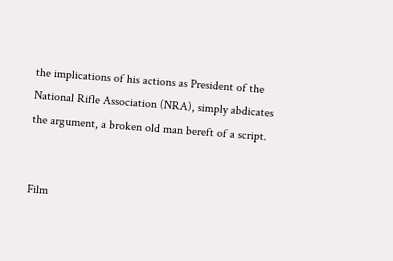the implications of his actions as President of the National Rifle Association (NRA), simply abdicates the argument, a broken old man bereft of a script.


Film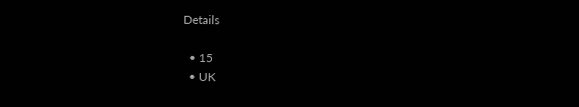Details

  • 15
  • UK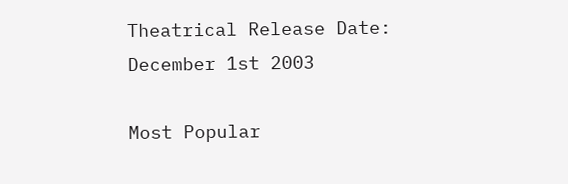Theatrical Release Date: December 1st 2003

Most Popular